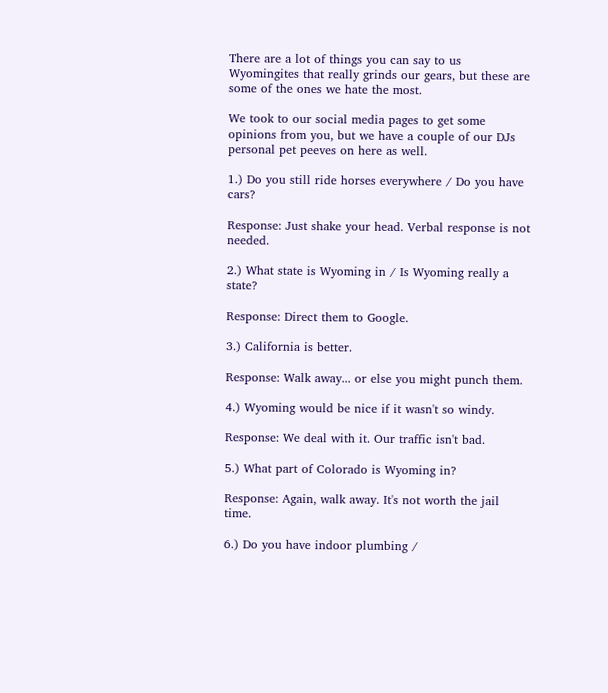There are a lot of things you can say to us Wyomingites that really grinds our gears, but these are some of the ones we hate the most.

We took to our social media pages to get some opinions from you, but we have a couple of our DJs personal pet peeves on here as well.

1.) Do you still ride horses everywhere / Do you have cars?

Response: Just shake your head. Verbal response is not needed.

2.) What state is Wyoming in / Is Wyoming really a state?

Response: Direct them to Google.

3.) California is better.

Response: Walk away... or else you might punch them.

4.) Wyoming would be nice if it wasn't so windy.

Response: We deal with it. Our traffic isn't bad.

5.) What part of Colorado is Wyoming in?

Response: Again, walk away. It's not worth the jail time.

6.) Do you have indoor plumbing /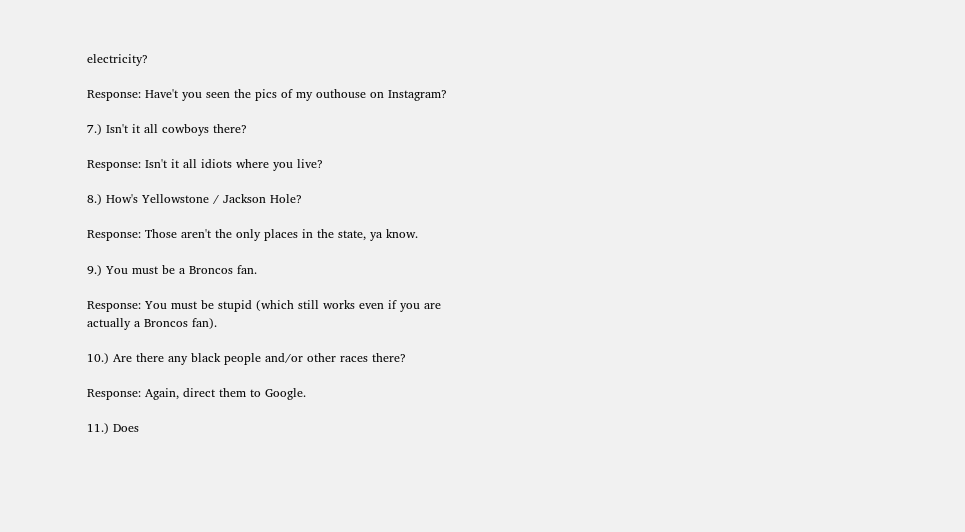electricity?

Response: Have't you seen the pics of my outhouse on Instagram?

7.) Isn't it all cowboys there?

Response: Isn't it all idiots where you live?

8.) How's Yellowstone / Jackson Hole?

Response: Those aren't the only places in the state, ya know.

9.) You must be a Broncos fan.

Response: You must be stupid (which still works even if you are actually a Broncos fan).

10.) Are there any black people and/or other races there?

Response: Again, direct them to Google.

11.) Does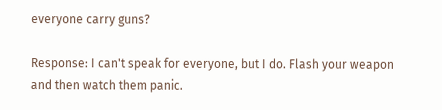everyone carry guns?

Response: I can't speak for everyone, but I do. Flash your weapon and then watch them panic.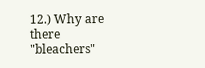12.) Why are there "bleachers"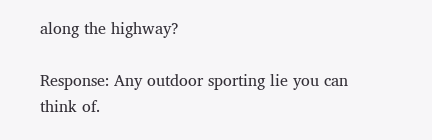along the highway?

Response: Any outdoor sporting lie you can think of.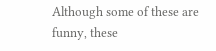Although some of these are funny, these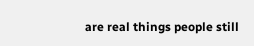are real things people still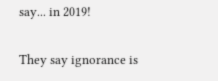say... in 2019!

They say ignorance is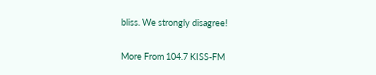bliss. We strongly disagree!

More From 104.7 KISS-FM